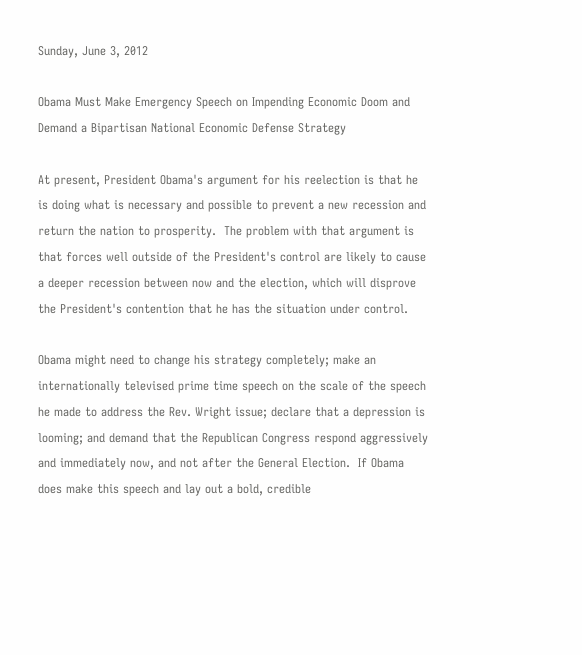Sunday, June 3, 2012

Obama Must Make Emergency Speech on Impending Economic Doom and Demand a Bipartisan National Economic Defense Strategy

At present, President Obama's argument for his reelection is that he is doing what is necessary and possible to prevent a new recession and return the nation to prosperity.  The problem with that argument is that forces well outside of the President's control are likely to cause a deeper recession between now and the election, which will disprove the President's contention that he has the situation under control.

Obama might need to change his strategy completely; make an internationally televised prime time speech on the scale of the speech he made to address the Rev. Wright issue; declare that a depression is looming; and demand that the Republican Congress respond aggressively and immediately now, and not after the General Election.  If Obama does make this speech and lay out a bold, credible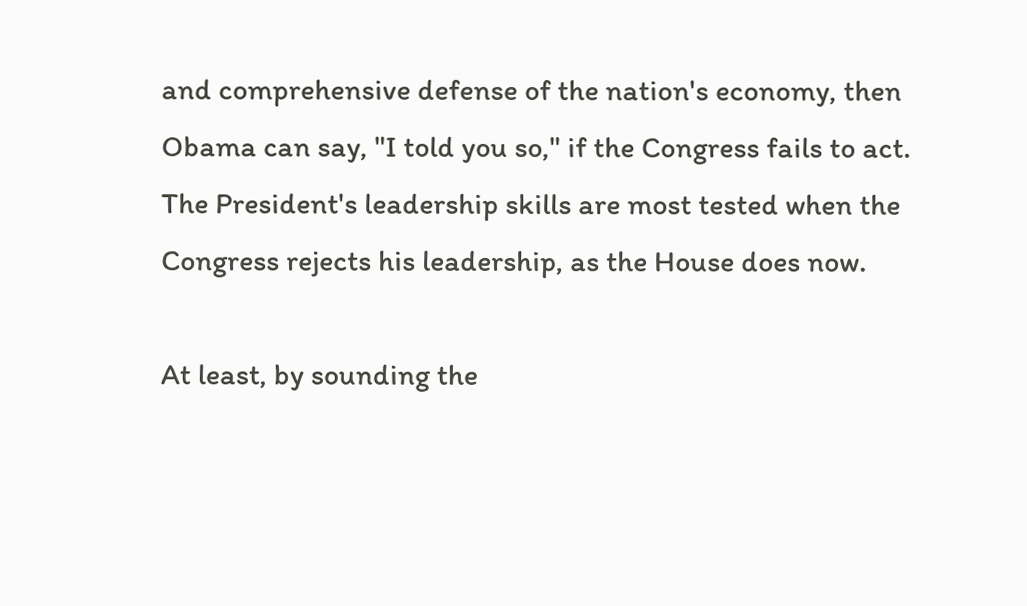and comprehensive defense of the nation's economy, then Obama can say, "I told you so," if the Congress fails to act.  The President's leadership skills are most tested when the Congress rejects his leadership, as the House does now.

At least, by sounding the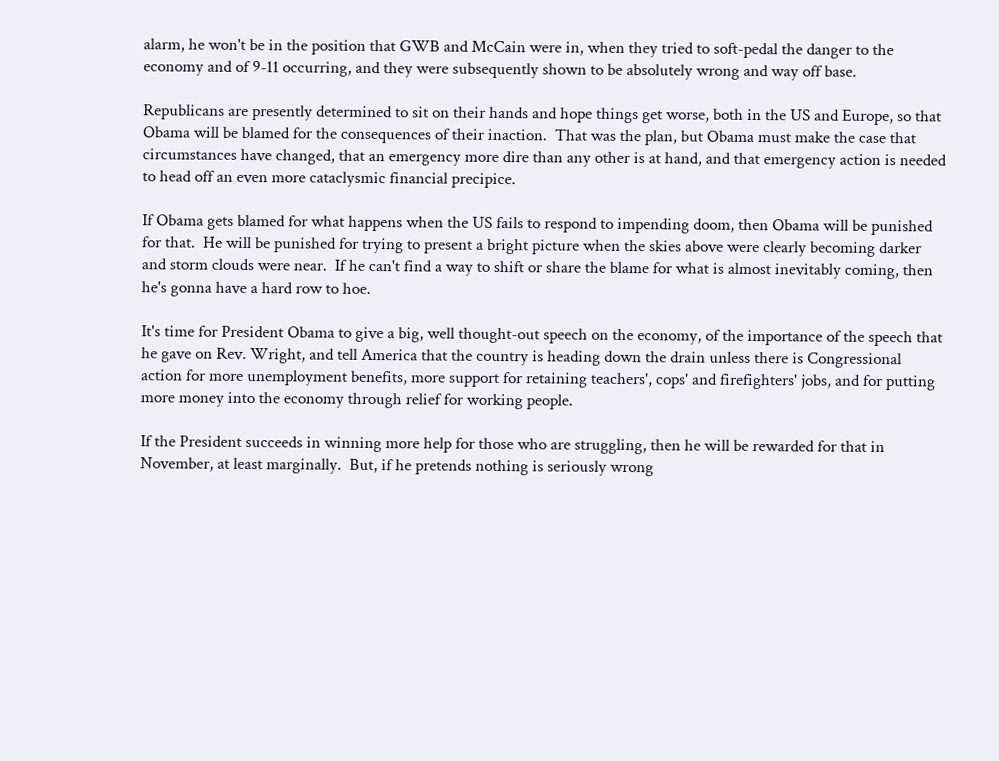alarm, he won't be in the position that GWB and McCain were in, when they tried to soft-pedal the danger to the economy and of 9-11 occurring, and they were subsequently shown to be absolutely wrong and way off base.

Republicans are presently determined to sit on their hands and hope things get worse, both in the US and Europe, so that Obama will be blamed for the consequences of their inaction.  That was the plan, but Obama must make the case that circumstances have changed, that an emergency more dire than any other is at hand, and that emergency action is needed to head off an even more cataclysmic financial precipice.

If Obama gets blamed for what happens when the US fails to respond to impending doom, then Obama will be punished for that.  He will be punished for trying to present a bright picture when the skies above were clearly becoming darker and storm clouds were near.  If he can't find a way to shift or share the blame for what is almost inevitably coming, then he's gonna have a hard row to hoe.

It's time for President Obama to give a big, well thought-out speech on the economy, of the importance of the speech that he gave on Rev. Wright, and tell America that the country is heading down the drain unless there is Congressional action for more unemployment benefits, more support for retaining teachers', cops' and firefighters' jobs, and for putting more money into the economy through relief for working people.

If the President succeeds in winning more help for those who are struggling, then he will be rewarded for that in November, at least marginally.  But, if he pretends nothing is seriously wrong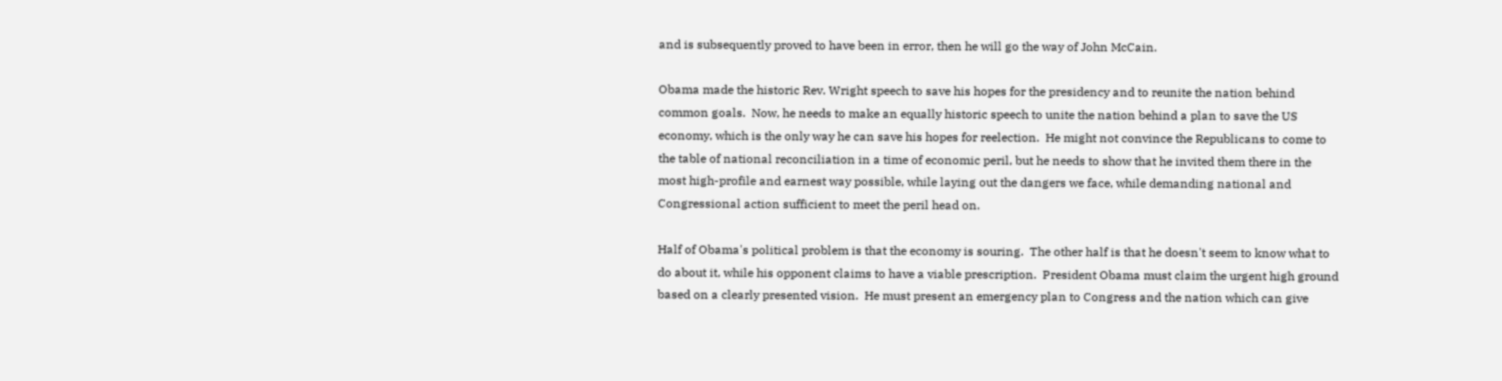and is subsequently proved to have been in error, then he will go the way of John McCain.

Obama made the historic Rev. Wright speech to save his hopes for the presidency and to reunite the nation behind common goals.  Now, he needs to make an equally historic speech to unite the nation behind a plan to save the US economy, which is the only way he can save his hopes for reelection.  He might not convince the Republicans to come to the table of national reconciliation in a time of economic peril, but he needs to show that he invited them there in the most high-profile and earnest way possible, while laying out the dangers we face, while demanding national and Congressional action sufficient to meet the peril head on.

Half of Obama's political problem is that the economy is souring.  The other half is that he doesn't seem to know what to do about it, while his opponent claims to have a viable prescription.  President Obama must claim the urgent high ground based on a clearly presented vision.  He must present an emergency plan to Congress and the nation which can give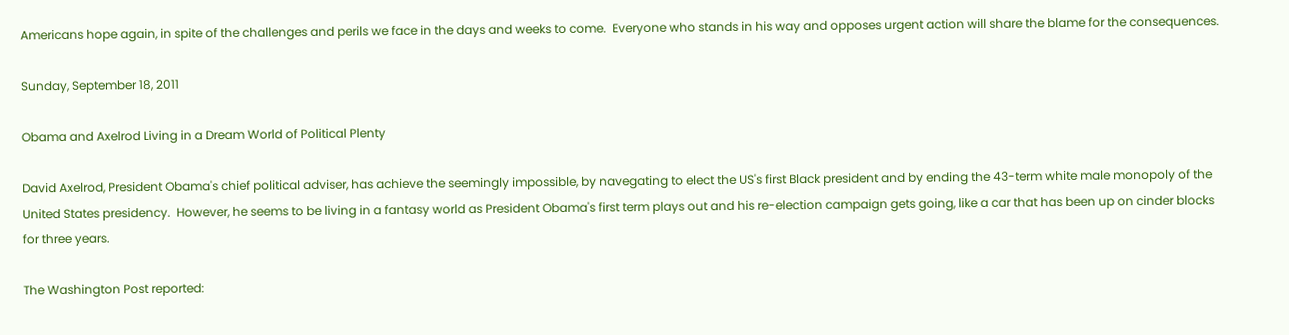Americans hope again, in spite of the challenges and perils we face in the days and weeks to come.  Everyone who stands in his way and opposes urgent action will share the blame for the consequences.

Sunday, September 18, 2011

Obama and Axelrod Living in a Dream World of Political Plenty

David Axelrod, President Obama's chief political adviser, has achieve the seemingly impossible, by navegating to elect the US's first Black president and by ending the 43-term white male monopoly of the United States presidency.  However, he seems to be living in a fantasy world as President Obama's first term plays out and his re-election campaign gets going, like a car that has been up on cinder blocks for three years.

The Washington Post reported: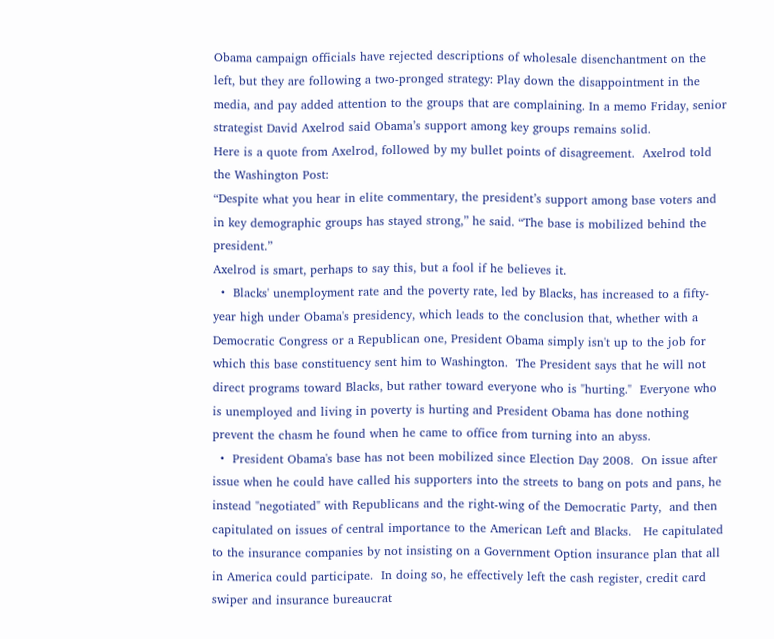Obama campaign officials have rejected descriptions of wholesale disenchantment on the left, but they are following a two-pronged strategy: Play down the disappointment in the media, and pay added attention to the groups that are complaining. In a memo Friday, senior strategist David Axelrod said Obama’s support among key groups remains solid.
Here is a quote from Axelrod, followed by my bullet points of disagreement.  Axelrod told the Washington Post:
“Despite what you hear in elite commentary, the president’s support among base voters and in key demographic groups has stayed strong,” he said. “The base is mobilized behind the president.”
Axelrod is smart, perhaps to say this, but a fool if he believes it.
  •  Blacks' unemployment rate and the poverty rate, led by Blacks, has increased to a fifty-year high under Obama's presidency, which leads to the conclusion that, whether with a Democratic Congress or a Republican one, President Obama simply isn't up to the job for which this base constituency sent him to Washington.  The President says that he will not direct programs toward Blacks, but rather toward everyone who is "hurting."  Everyone who is unemployed and living in poverty is hurting and President Obama has done nothing prevent the chasm he found when he came to office from turning into an abyss.
  •  President Obama's base has not been mobilized since Election Day 2008.  On issue after issue when he could have called his supporters into the streets to bang on pots and pans, he instead "negotiated" with Republicans and the right-wing of the Democratic Party,  and then capitulated on issues of central importance to the American Left and Blacks.   He capitulated to the insurance companies by not insisting on a Government Option insurance plan that all in America could participate.  In doing so, he effectively left the cash register, credit card swiper and insurance bureaucrat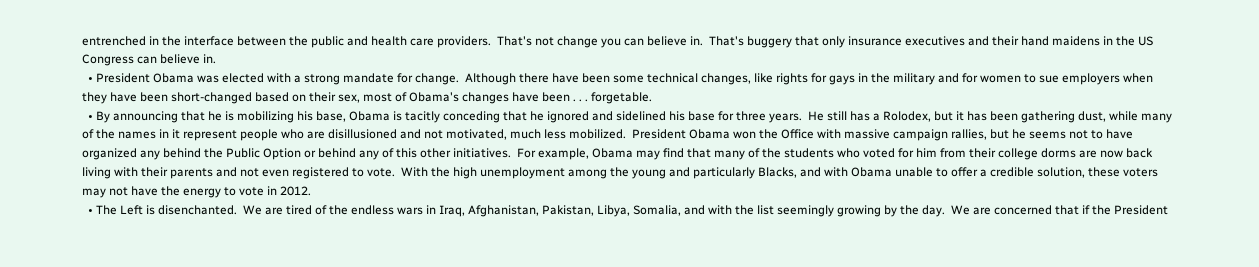entrenched in the interface between the public and health care providers.  That's not change you can believe in.  That's buggery that only insurance executives and their hand maidens in the US Congress can believe in.
  • President Obama was elected with a strong mandate for change.  Although there have been some technical changes, like rights for gays in the military and for women to sue employers when they have been short-changed based on their sex, most of Obama's changes have been . . . forgetable.
  • By announcing that he is mobilizing his base, Obama is tacitly conceding that he ignored and sidelined his base for three years.  He still has a Rolodex, but it has been gathering dust, while many of the names in it represent people who are disillusioned and not motivated, much less mobilized.  President Obama won the Office with massive campaign rallies, but he seems not to have organized any behind the Public Option or behind any of this other initiatives.  For example, Obama may find that many of the students who voted for him from their college dorms are now back living with their parents and not even registered to vote.  With the high unemployment among the young and particularly Blacks, and with Obama unable to offer a credible solution, these voters may not have the energy to vote in 2012.
  • The Left is disenchanted.  We are tired of the endless wars in Iraq, Afghanistan, Pakistan, Libya, Somalia, and with the list seemingly growing by the day.  We are concerned that if the President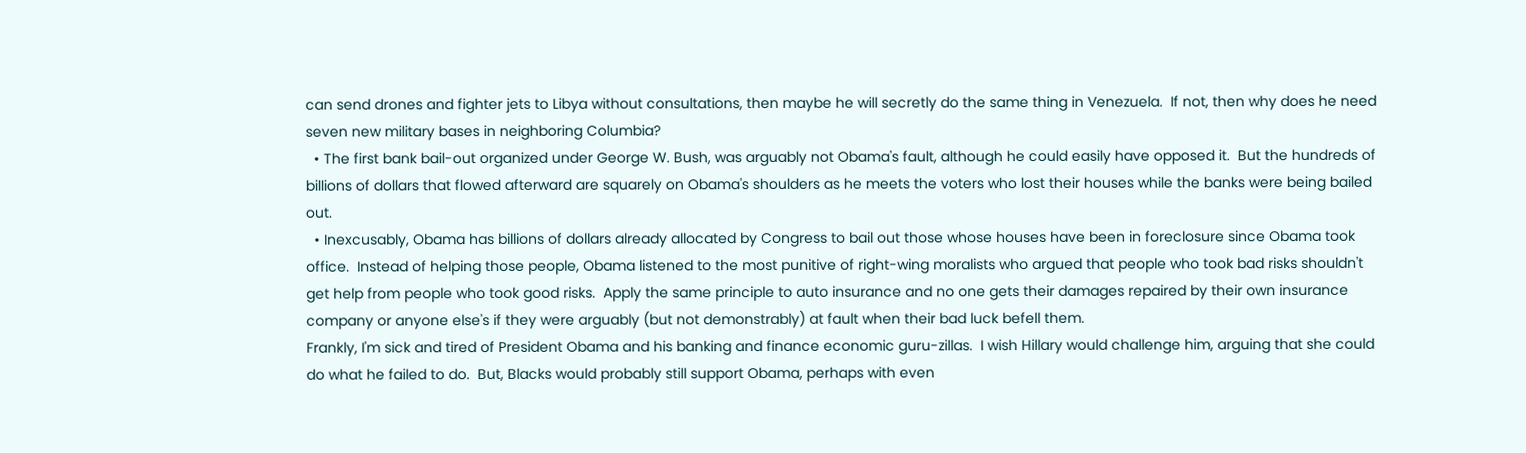can send drones and fighter jets to Libya without consultations, then maybe he will secretly do the same thing in Venezuela.  If not, then why does he need seven new military bases in neighboring Columbia?
  • The first bank bail-out organized under George W. Bush, was arguably not Obama's fault, although he could easily have opposed it.  But the hundreds of billions of dollars that flowed afterward are squarely on Obama's shoulders as he meets the voters who lost their houses while the banks were being bailed out.
  • Inexcusably, Obama has billions of dollars already allocated by Congress to bail out those whose houses have been in foreclosure since Obama took office.  Instead of helping those people, Obama listened to the most punitive of right-wing moralists who argued that people who took bad risks shouldn't get help from people who took good risks.  Apply the same principle to auto insurance and no one gets their damages repaired by their own insurance company or anyone else's if they were arguably (but not demonstrably) at fault when their bad luck befell them.
Frankly, I'm sick and tired of President Obama and his banking and finance economic guru-zillas.  I wish Hillary would challenge him, arguing that she could do what he failed to do.  But, Blacks would probably still support Obama, perhaps with even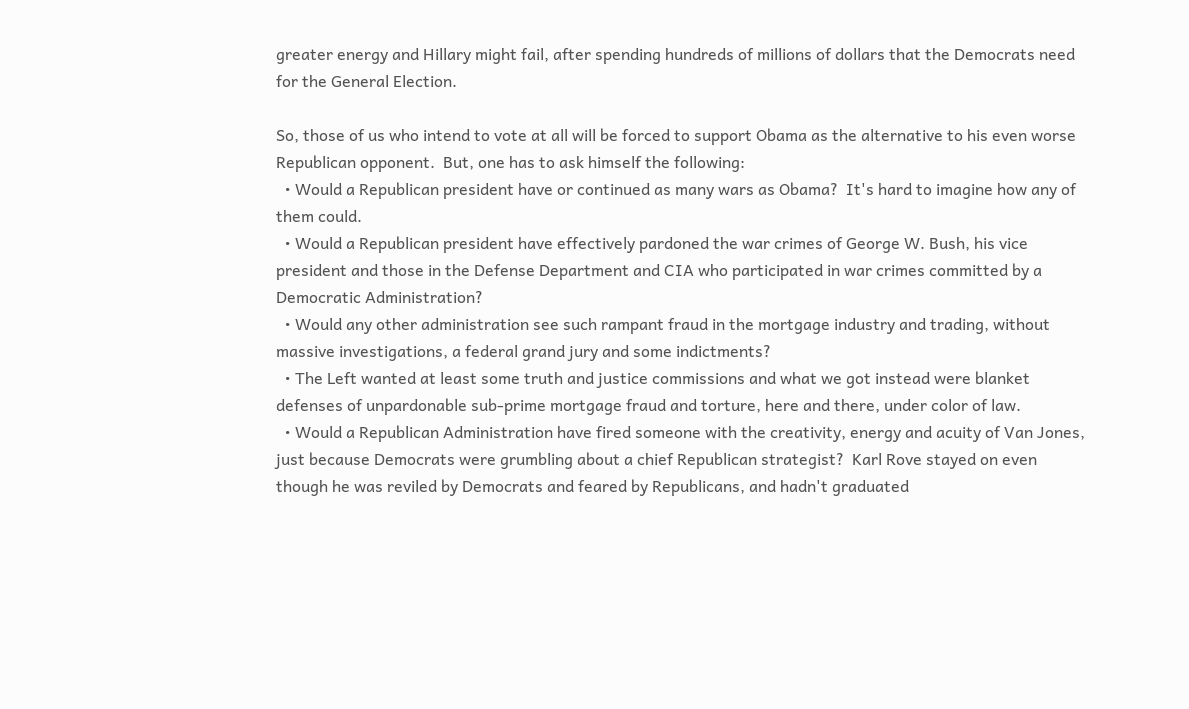greater energy and Hillary might fail, after spending hundreds of millions of dollars that the Democrats need for the General Election.

So, those of us who intend to vote at all will be forced to support Obama as the alternative to his even worse Republican opponent.  But, one has to ask himself the following:
  • Would a Republican president have or continued as many wars as Obama?  It's hard to imagine how any of them could.
  • Would a Republican president have effectively pardoned the war crimes of George W. Bush, his vice president and those in the Defense Department and CIA who participated in war crimes committed by a Democratic Administration?
  • Would any other administration see such rampant fraud in the mortgage industry and trading, without massive investigations, a federal grand jury and some indictments?
  • The Left wanted at least some truth and justice commissions and what we got instead were blanket defenses of unpardonable sub-prime mortgage fraud and torture, here and there, under color of law.
  • Would a Republican Administration have fired someone with the creativity, energy and acuity of Van Jones, just because Democrats were grumbling about a chief Republican strategist?  Karl Rove stayed on even though he was reviled by Democrats and feared by Republicans, and hadn't graduated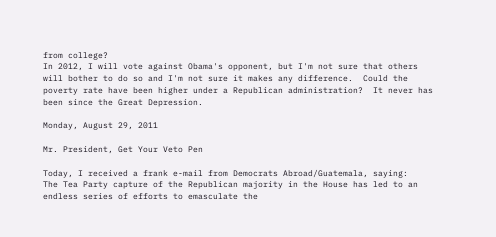from college?
In 2012, I will vote against Obama's opponent, but I'm not sure that others will bother to do so and I'm not sure it makes any difference.  Could the poverty rate have been higher under a Republican administration?  It never has been since the Great Depression.

Monday, August 29, 2011

Mr. President, Get Your Veto Pen

Today, I received a frank e-mail from Democrats Abroad/Guatemala, saying:
The Tea Party capture of the Republican majority in the House has led to an endless series of efforts to emasculate the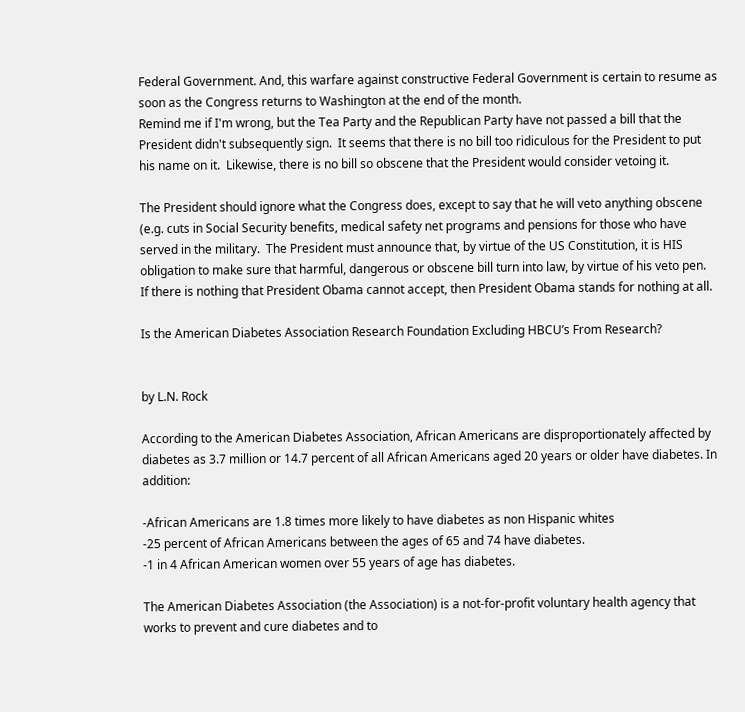Federal Government. And, this warfare against constructive Federal Government is certain to resume as soon as the Congress returns to Washington at the end of the month.
Remind me if I'm wrong, but the Tea Party and the Republican Party have not passed a bill that the President didn't subsequently sign.  It seems that there is no bill too ridiculous for the President to put his name on it.  Likewise, there is no bill so obscene that the President would consider vetoing it.

The President should ignore what the Congress does, except to say that he will veto anything obscene (e.g. cuts in Social Security benefits, medical safety net programs and pensions for those who have served in the military.  The President must announce that, by virtue of the US Constitution, it is HIS obligation to make sure that harmful, dangerous or obscene bill turn into law, by virtue of his veto pen.  If there is nothing that President Obama cannot accept, then President Obama stands for nothing at all.

Is the American Diabetes Association Research Foundation Excluding HBCU’s From Research?


by L.N. Rock

According to the American Diabetes Association, African Americans are disproportionately affected by diabetes as 3.7 million or 14.7 percent of all African Americans aged 20 years or older have diabetes. In addition:

-African Americans are 1.8 times more likely to have diabetes as non Hispanic whites
-25 percent of African Americans between the ages of 65 and 74 have diabetes.
-1 in 4 African American women over 55 years of age has diabetes.

The American Diabetes Association (the Association) is a not-for-profit voluntary health agency that works to prevent and cure diabetes and to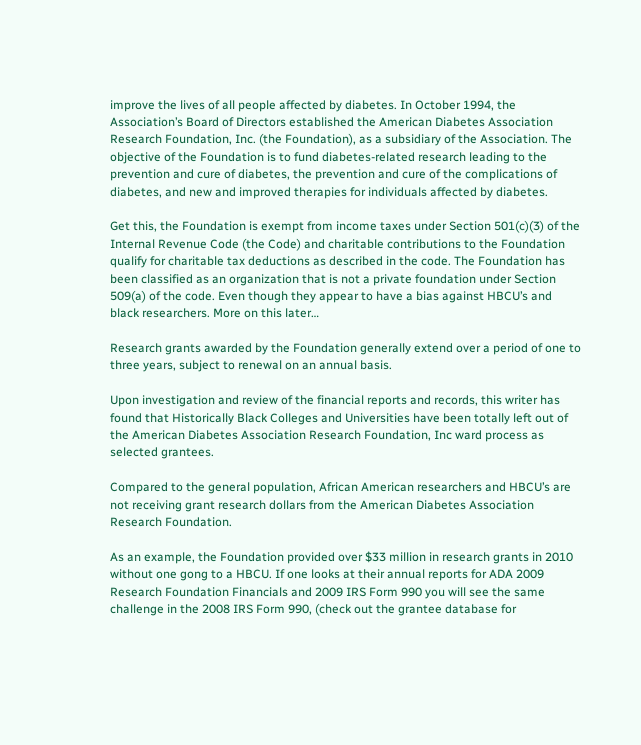improve the lives of all people affected by diabetes. In October 1994, the Association’s Board of Directors established the American Diabetes Association Research Foundation, Inc. (the Foundation), as a subsidiary of the Association. The objective of the Foundation is to fund diabetes-related research leading to the prevention and cure of diabetes, the prevention and cure of the complications of diabetes, and new and improved therapies for individuals affected by diabetes.

Get this, the Foundation is exempt from income taxes under Section 501(c)(3) of the Internal Revenue Code (the Code) and charitable contributions to the Foundation qualify for charitable tax deductions as described in the code. The Foundation has been classified as an organization that is not a private foundation under Section 509(a) of the code. Even though they appear to have a bias against HBCU’s and black researchers. More on this later…

Research grants awarded by the Foundation generally extend over a period of one to three years, subject to renewal on an annual basis.

Upon investigation and review of the financial reports and records, this writer has found that Historically Black Colleges and Universities have been totally left out of the American Diabetes Association Research Foundation, Inc ward process as selected grantees.

Compared to the general population, African American researchers and HBCU’s are not receiving grant research dollars from the American Diabetes Association Research Foundation.

As an example, the Foundation provided over $33 million in research grants in 2010 without one gong to a HBCU. If one looks at their annual reports for ADA 2009 Research Foundation Financials and 2009 IRS Form 990 you will see the same challenge in the 2008 IRS Form 990, (check out the grantee database for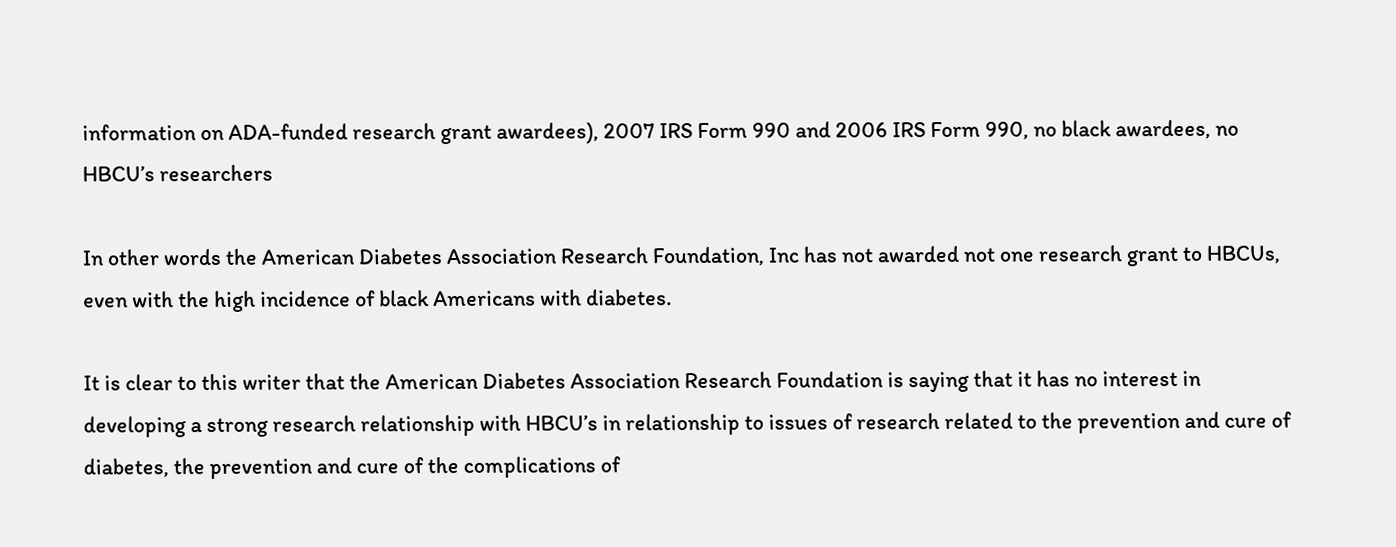information on ADA-funded research grant awardees), 2007 IRS Form 990 and 2006 IRS Form 990, no black awardees, no HBCU’s researchers

In other words the American Diabetes Association Research Foundation, Inc has not awarded not one research grant to HBCUs, even with the high incidence of black Americans with diabetes.

It is clear to this writer that the American Diabetes Association Research Foundation is saying that it has no interest in developing a strong research relationship with HBCU’s in relationship to issues of research related to the prevention and cure of diabetes, the prevention and cure of the complications of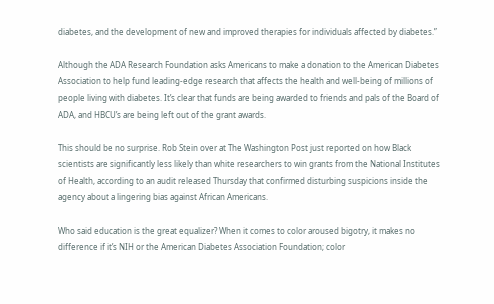diabetes, and the development of new and improved therapies for individuals affected by diabetes.”

Although the ADA Research Foundation asks Americans to make a donation to the American Diabetes Association to help fund leading-edge research that affects the health and well-being of millions of people living with diabetes. It’s clear that funds are being awarded to friends and pals of the Board of ADA, and HBCU’s are being left out of the grant awards.

This should be no surprise. Rob Stein over at The Washington Post just reported on how Black scientists are significantly less likely than white researchers to win grants from the National Institutes of Health, according to an audit released Thursday that confirmed disturbing suspicions inside the agency about a lingering bias against African Americans.

Who said education is the great equalizer? When it comes to color aroused bigotry, it makes no difference if it’s NIH or the American Diabetes Association Foundation; color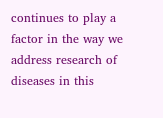continues to play a factor in the way we address research of diseases in this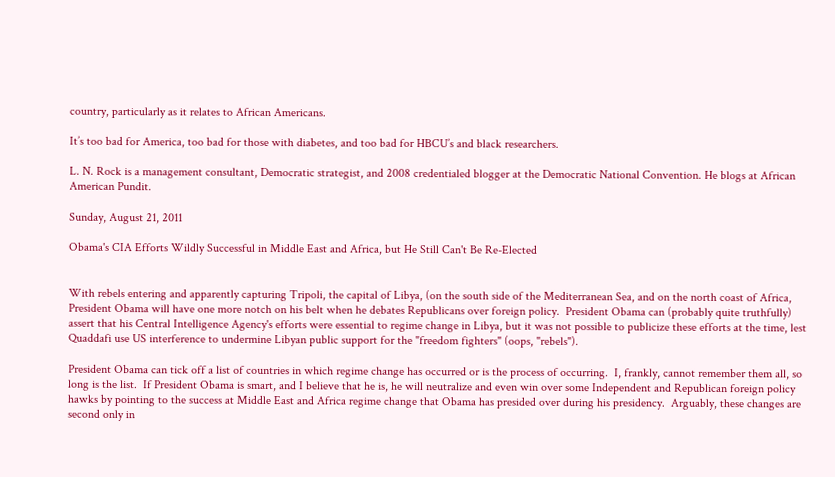country, particularly as it relates to African Americans.

It’s too bad for America, too bad for those with diabetes, and too bad for HBCU’s and black researchers.

L. N. Rock is a management consultant, Democratic strategist, and 2008 credentialed blogger at the Democratic National Convention. He blogs at African American Pundit.

Sunday, August 21, 2011

Obama's CIA Efforts Wildly Successful in Middle East and Africa, but He Still Can't Be Re-Elected


With rebels entering and apparently capturing Tripoli, the capital of Libya, (on the south side of the Mediterranean Sea, and on the north coast of Africa, President Obama will have one more notch on his belt when he debates Republicans over foreign policy.  President Obama can (probably quite truthfully) assert that his Central Intelligence Agency's efforts were essential to regime change in Libya, but it was not possible to publicize these efforts at the time, lest Quaddafi use US interference to undermine Libyan public support for the "freedom fighters" (oops, "rebels").

President Obama can tick off a list of countries in which regime change has occurred or is the process of occurring.  I, frankly, cannot remember them all, so long is the list.  If President Obama is smart, and I believe that he is, he will neutralize and even win over some Independent and Republican foreign policy hawks by pointing to the success at Middle East and Africa regime change that Obama has presided over during his presidency.  Arguably, these changes are second only in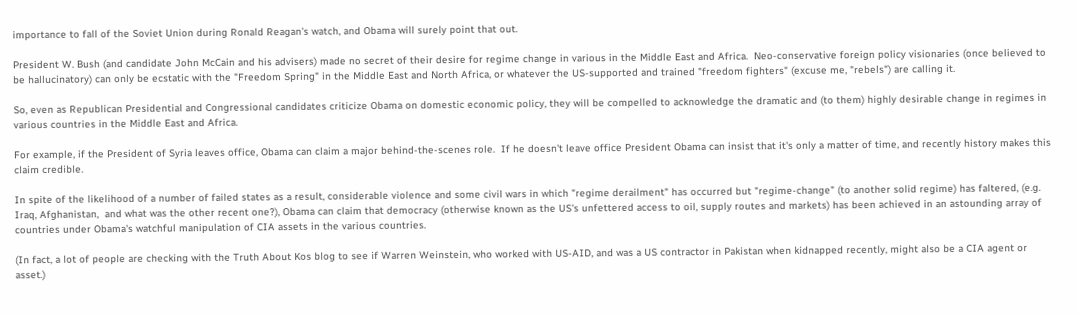importance to fall of the Soviet Union during Ronald Reagan's watch, and Obama will surely point that out.

President W. Bush (and candidate John McCain and his advisers) made no secret of their desire for regime change in various in the Middle East and Africa.  Neo-conservative foreign policy visionaries (once believed to be hallucinatory) can only be ecstatic with the "Freedom Spring" in the Middle East and North Africa, or whatever the US-supported and trained "freedom fighters" (excuse me, "rebels") are calling it.

So, even as Republican Presidential and Congressional candidates criticize Obama on domestic economic policy, they will be compelled to acknowledge the dramatic and (to them) highly desirable change in regimes in various countries in the Middle East and Africa.

For example, if the President of Syria leaves office, Obama can claim a major behind-the-scenes role.  If he doesn't leave office President Obama can insist that it's only a matter of time, and recently history makes this claim credible.

In spite of the likelihood of a number of failed states as a result, considerable violence and some civil wars in which "regime derailment" has occurred but "regime-change" (to another solid regime) has faltered, (e.g. Iraq, Afghanistan,  and what was the other recent one?), Obama can claim that democracy (otherwise known as the US's unfettered access to oil, supply routes and markets) has been achieved in an astounding array of countries under Obama's watchful manipulation of CIA assets in the various countries.

(In fact, a lot of people are checking with the Truth About Kos blog to see if Warren Weinstein, who worked with US-AID, and was a US contractor in Pakistan when kidnapped recently, might also be a CIA agent or asset.)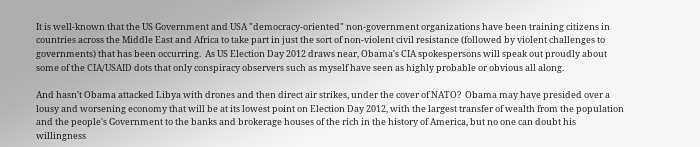It is well-known that the US Government and USA "democracy-oriented" non-government organizations have been training citizens in countries across the Middle East and Africa to take part in just the sort of non-violent civil resistance (followed by violent challenges to governments) that has been occurring.  As US Election Day 2012 draws near, Obama's CIA spokespersons will speak out proudly about some of the CIA/USAID dots that only conspiracy observers such as myself have seen as highly probable or obvious all along.

And hasn't Obama attacked Libya with drones and then direct air strikes, under the cover of NATO?  Obama may have presided over a lousy and worsening economy that will be at its lowest point on Election Day 2012, with the largest transfer of wealth from the population and the people's Government to the banks and brokerage houses of the rich in the history of America, but no one can doubt his willingness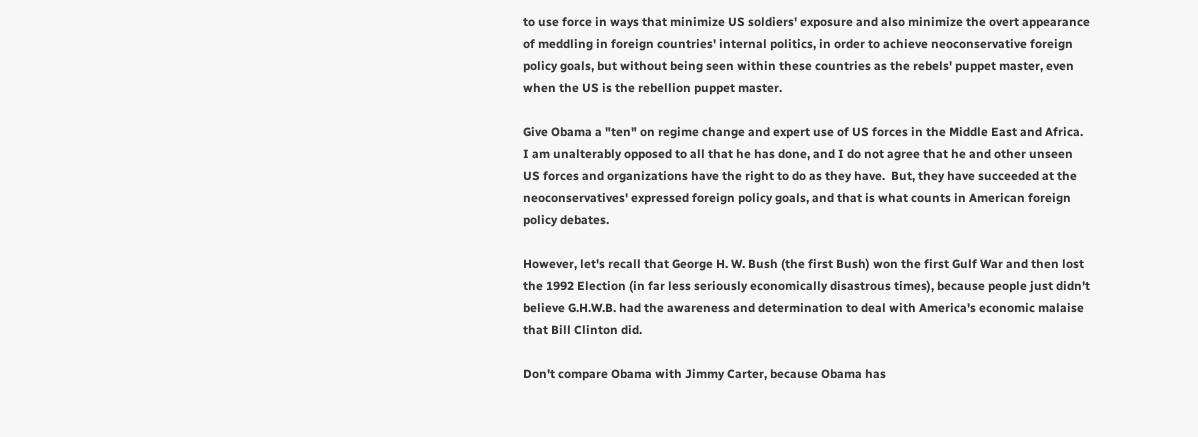to use force in ways that minimize US soldiers' exposure and also minimize the overt appearance of meddling in foreign countries' internal politics, in order to achieve neoconservative foreign policy goals, but without being seen within these countries as the rebels' puppet master, even when the US is the rebellion puppet master.

Give Obama a "ten" on regime change and expert use of US forces in the Middle East and Africa. I am unalterably opposed to all that he has done, and I do not agree that he and other unseen US forces and organizations have the right to do as they have.  But, they have succeeded at the neoconservatives' expressed foreign policy goals, and that is what counts in American foreign policy debates.

However, let's recall that George H. W. Bush (the first Bush) won the first Gulf War and then lost the 1992 Election (in far less seriously economically disastrous times), because people just didn't believe G.H.W.B. had the awareness and determination to deal with America's economic malaise that Bill Clinton did.

Don't compare Obama with Jimmy Carter, because Obama has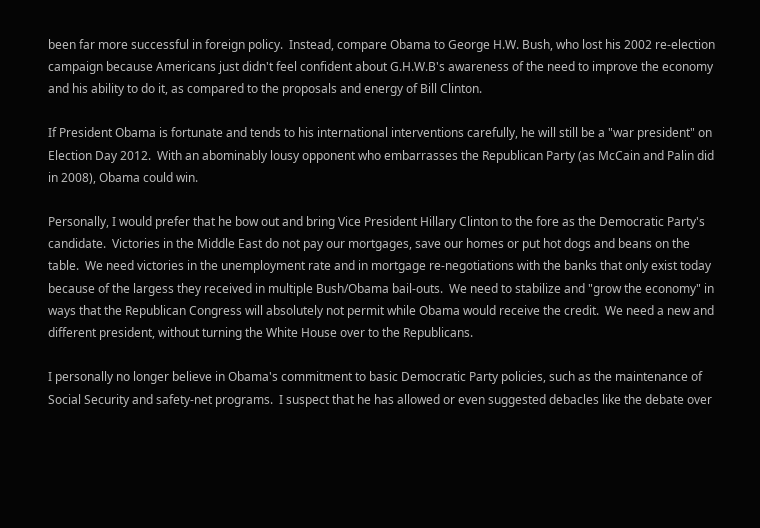been far more successful in foreign policy.  Instead, compare Obama to George H.W. Bush, who lost his 2002 re-election campaign because Americans just didn't feel confident about G.H.W.B's awareness of the need to improve the economy and his ability to do it, as compared to the proposals and energy of Bill Clinton.

If President Obama is fortunate and tends to his international interventions carefully, he will still be a "war president" on Election Day 2012.  With an abominably lousy opponent who embarrasses the Republican Party (as McCain and Palin did in 2008), Obama could win.

Personally, I would prefer that he bow out and bring Vice President Hillary Clinton to the fore as the Democratic Party's candidate.  Victories in the Middle East do not pay our mortgages, save our homes or put hot dogs and beans on the table.  We need victories in the unemployment rate and in mortgage re-negotiations with the banks that only exist today because of the largess they received in multiple Bush/Obama bail-outs.  We need to stabilize and "grow the economy" in ways that the Republican Congress will absolutely not permit while Obama would receive the credit.  We need a new and different president, without turning the White House over to the Republicans.

I personally no longer believe in Obama's commitment to basic Democratic Party policies, such as the maintenance of Social Security and safety-net programs.  I suspect that he has allowed or even suggested debacles like the debate over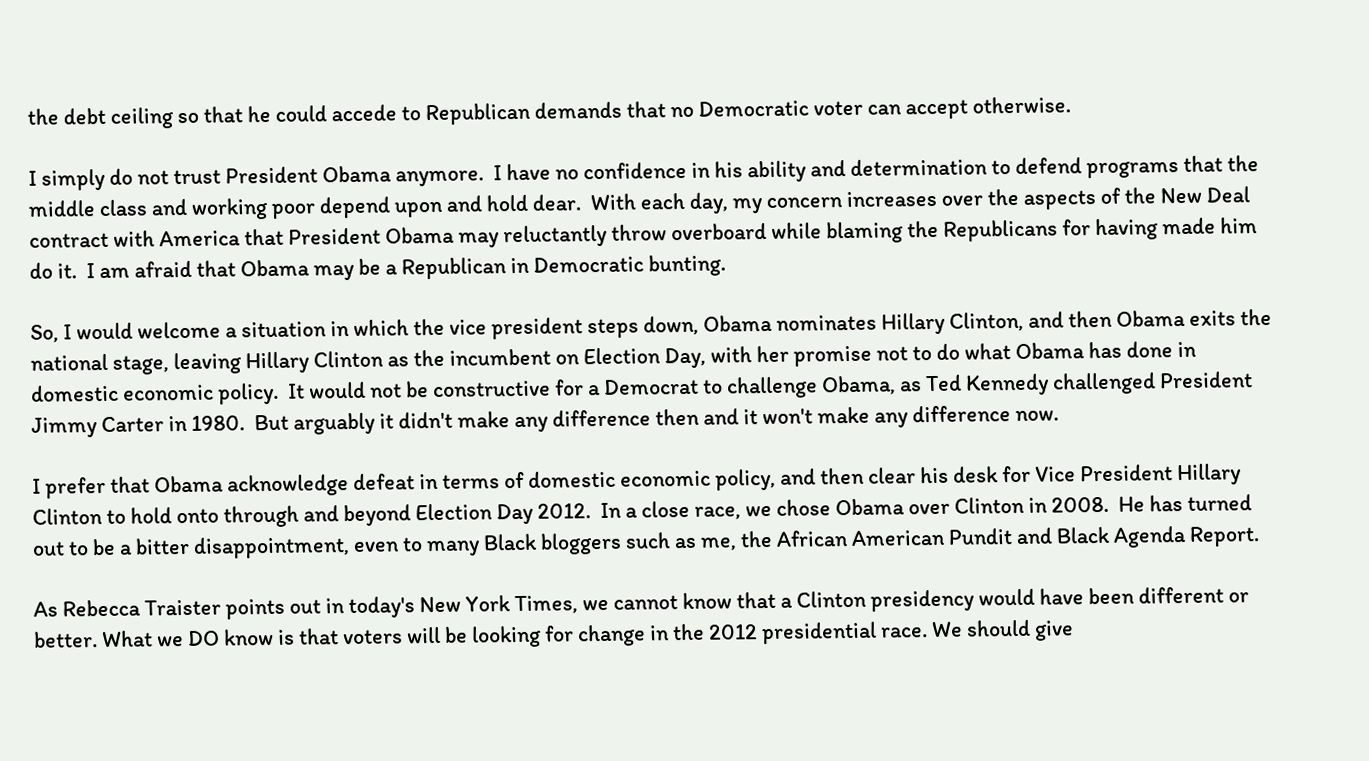the debt ceiling so that he could accede to Republican demands that no Democratic voter can accept otherwise.

I simply do not trust President Obama anymore.  I have no confidence in his ability and determination to defend programs that the middle class and working poor depend upon and hold dear.  With each day, my concern increases over the aspects of the New Deal contract with America that President Obama may reluctantly throw overboard while blaming the Republicans for having made him do it.  I am afraid that Obama may be a Republican in Democratic bunting.

So, I would welcome a situation in which the vice president steps down, Obama nominates Hillary Clinton, and then Obama exits the national stage, leaving Hillary Clinton as the incumbent on Election Day, with her promise not to do what Obama has done in domestic economic policy.  It would not be constructive for a Democrat to challenge Obama, as Ted Kennedy challenged President Jimmy Carter in 1980.  But arguably it didn't make any difference then and it won't make any difference now.

I prefer that Obama acknowledge defeat in terms of domestic economic policy, and then clear his desk for Vice President Hillary Clinton to hold onto through and beyond Election Day 2012.  In a close race, we chose Obama over Clinton in 2008.  He has turned out to be a bitter disappointment, even to many Black bloggers such as me, the African American Pundit and Black Agenda Report.

As Rebecca Traister points out in today's New York Times, we cannot know that a Clinton presidency would have been different or better. What we DO know is that voters will be looking for change in the 2012 presidential race. We should give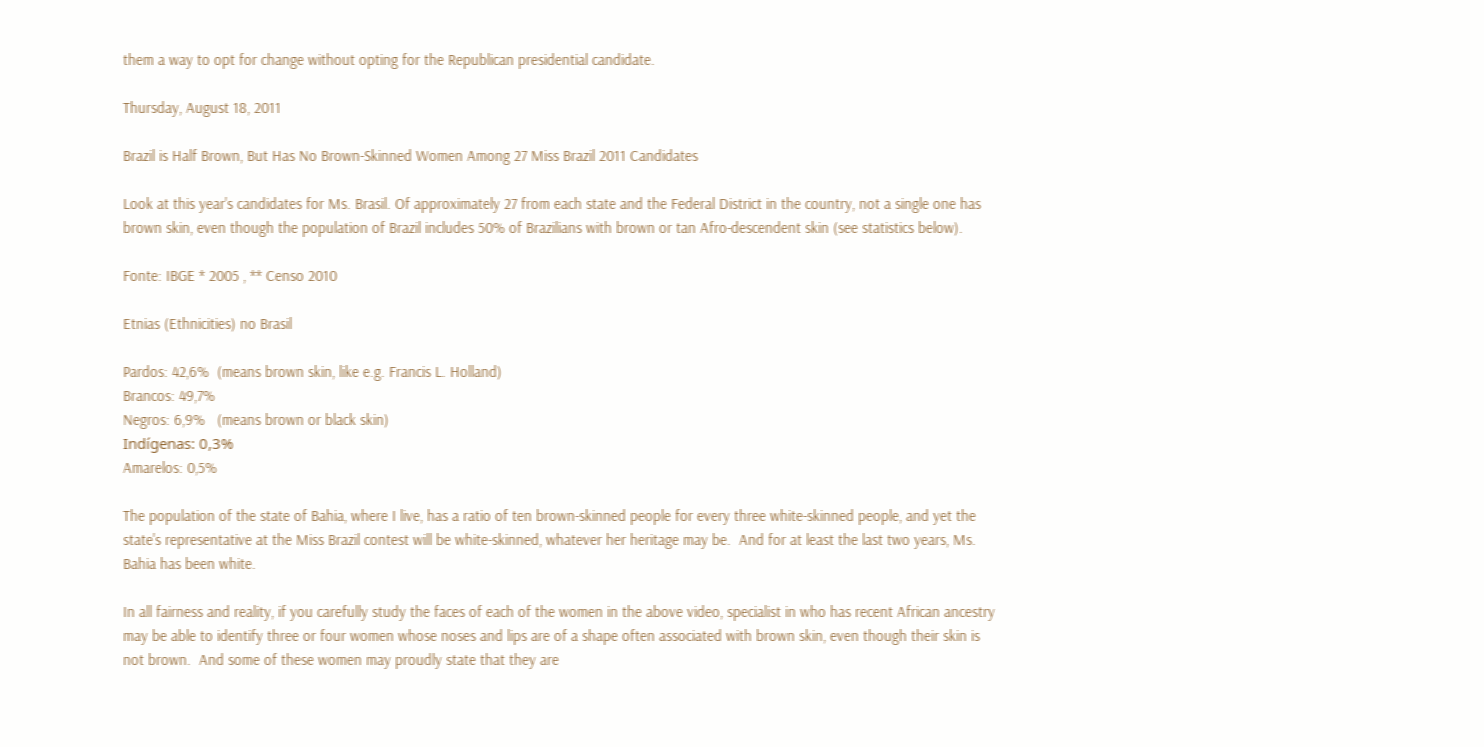them a way to opt for change without opting for the Republican presidential candidate.

Thursday, August 18, 2011

Brazil is Half Brown, But Has No Brown-Skinned Women Among 27 Miss Brazil 2011 Candidates

Look at this year's candidates for Ms. Brasil. Of approximately 27 from each state and the Federal District in the country, not a single one has brown skin, even though the population of Brazil includes 50% of Brazilians with brown or tan Afro-descendent skin (see statistics below).

Fonte: IBGE * 2005 , ** Censo 2010

Etnias (Ethnicities) no Brasil

Pardos: 42,6%  (means brown skin, like e.g. Francis L. Holland)
Brancos: 49,7%
Negros: 6,9%   (means brown or black skin)
Indígenas: 0,3%
Amarelos: 0,5%

The population of the state of Bahia, where I live, has a ratio of ten brown-skinned people for every three white-skinned people, and yet the state's representative at the Miss Brazil contest will be white-skinned, whatever her heritage may be.  And for at least the last two years, Ms. Bahia has been white.

In all fairness and reality, if you carefully study the faces of each of the women in the above video, specialist in who has recent African ancestry may be able to identify three or four women whose noses and lips are of a shape often associated with brown skin, even though their skin is not brown.  And some of these women may proudly state that they are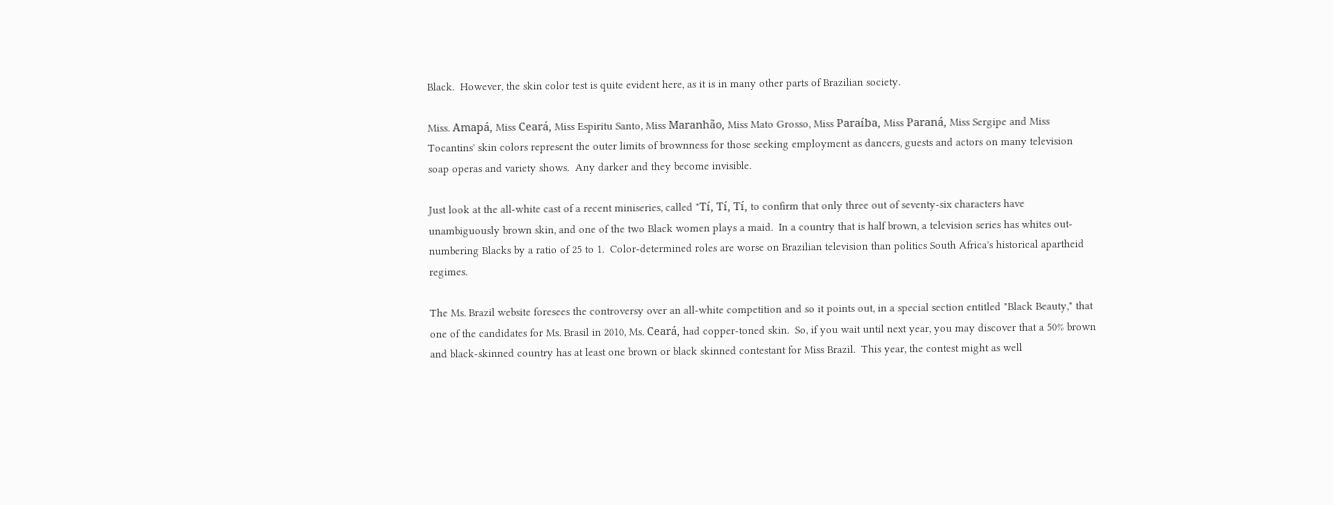Black.  However, the skin color test is quite evident here, as it is in many other parts of Brazilian society.

Miss. Amapá, Miss Ceará, Miss Espiritu Santo, Miss Maranhão, Miss Mato Grosso, Miss Paraíba, Miss Paraná, Miss Sergipe and Miss Tocantins' skin colors represent the outer limits of brownness for those seeking employment as dancers, guests and actors on many television soap operas and variety shows.  Any darker and they become invisible.

Just look at the all-white cast of a recent miniseries, called "Tí, Tí, Tí, to confirm that only three out of seventy-six characters have unambiguously brown skin, and one of the two Black women plays a maid.  In a country that is half brown, a television series has whites out-numbering Blacks by a ratio of 25 to 1.  Color-determined roles are worse on Brazilian television than politics South Africa's historical apartheid regimes.

The Ms. Brazil website foresees the controversy over an all-white competition and so it points out, in a special section entitled "Black Beauty," that one of the candidates for Ms. Brasil in 2010, Ms. Ceará, had copper-toned skin.  So, if you wait until next year, you may discover that a 50% brown and black-skinned country has at least one brown or black skinned contestant for Miss Brazil.  This year, the contest might as well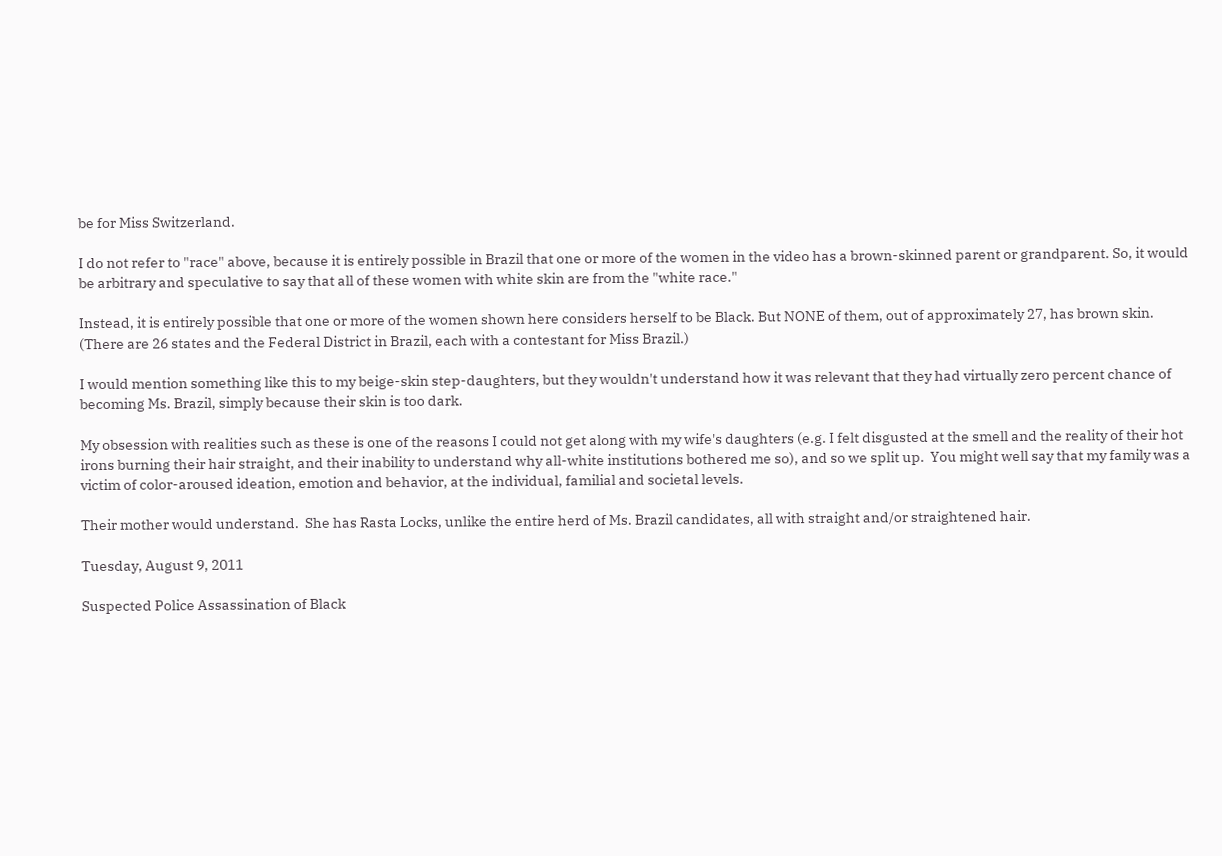be for Miss Switzerland.

I do not refer to "race" above, because it is entirely possible in Brazil that one or more of the women in the video has a brown-skinned parent or grandparent. So, it would be arbitrary and speculative to say that all of these women with white skin are from the "white race."

Instead, it is entirely possible that one or more of the women shown here considers herself to be Black. But NONE of them, out of approximately 27, has brown skin.  (There are 26 states and the Federal District in Brazil, each with a contestant for Miss Brazil.)

I would mention something like this to my beige-skin step-daughters, but they wouldn't understand how it was relevant that they had virtually zero percent chance of becoming Ms. Brazil, simply because their skin is too dark.

My obsession with realities such as these is one of the reasons I could not get along with my wife's daughters (e.g. I felt disgusted at the smell and the reality of their hot irons burning their hair straight, and their inability to understand why all-white institutions bothered me so), and so we split up.  You might well say that my family was a victim of color-aroused ideation, emotion and behavior, at the individual, familial and societal levels.

Their mother would understand.  She has Rasta Locks, unlike the entire herd of Ms. Brazil candidates, all with straight and/or straightened hair.

Tuesday, August 9, 2011

Suspected Police Assassination of Black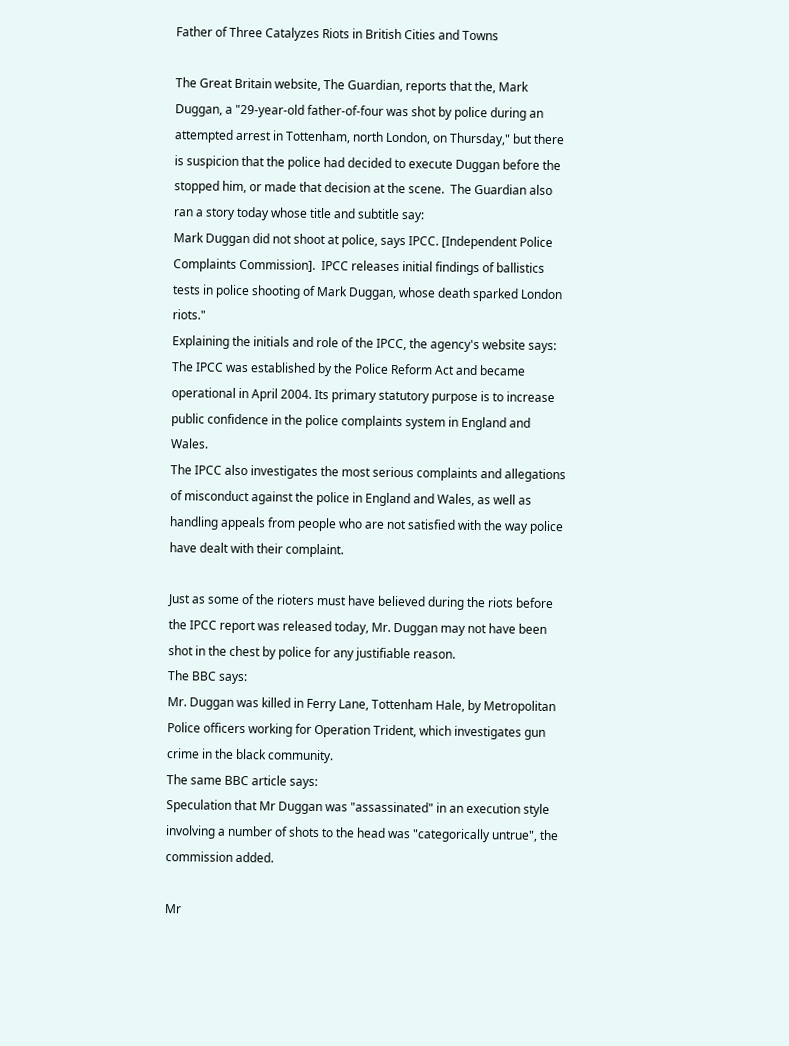Father of Three Catalyzes Riots in British Cities and Towns

The Great Britain website, The Guardian, reports that the, Mark Duggan, a "29-year-old father-of-four was shot by police during an attempted arrest in Tottenham, north London, on Thursday," but there is suspicion that the police had decided to execute Duggan before the stopped him, or made that decision at the scene.  The Guardian also ran a story today whose title and subtitle say:
Mark Duggan did not shoot at police, says IPCC. [Independent Police Complaints Commission].  IPCC releases initial findings of ballistics tests in police shooting of Mark Duggan, whose death sparked London riots."
Explaining the initials and role of the IPCC, the agency's website says:
The IPCC was established by the Police Reform Act and became operational in April 2004. Its primary statutory purpose is to increase public confidence in the police complaints system in England and Wales.
The IPCC also investigates the most serious complaints and allegations of misconduct against the police in England and Wales, as well as handling appeals from people who are not satisfied with the way police have dealt with their complaint.

Just as some of the rioters must have believed during the riots before the IPCC report was released today, Mr. Duggan may not have been shot in the chest by police for any justifiable reason.
The BBC says:
Mr. Duggan was killed in Ferry Lane, Tottenham Hale, by Metropolitan Police officers working for Operation Trident, which investigates gun crime in the black community.
The same BBC article says:
Speculation that Mr Duggan was "assassinated" in an execution style involving a number of shots to the head was "categorically untrue", the commission added.

Mr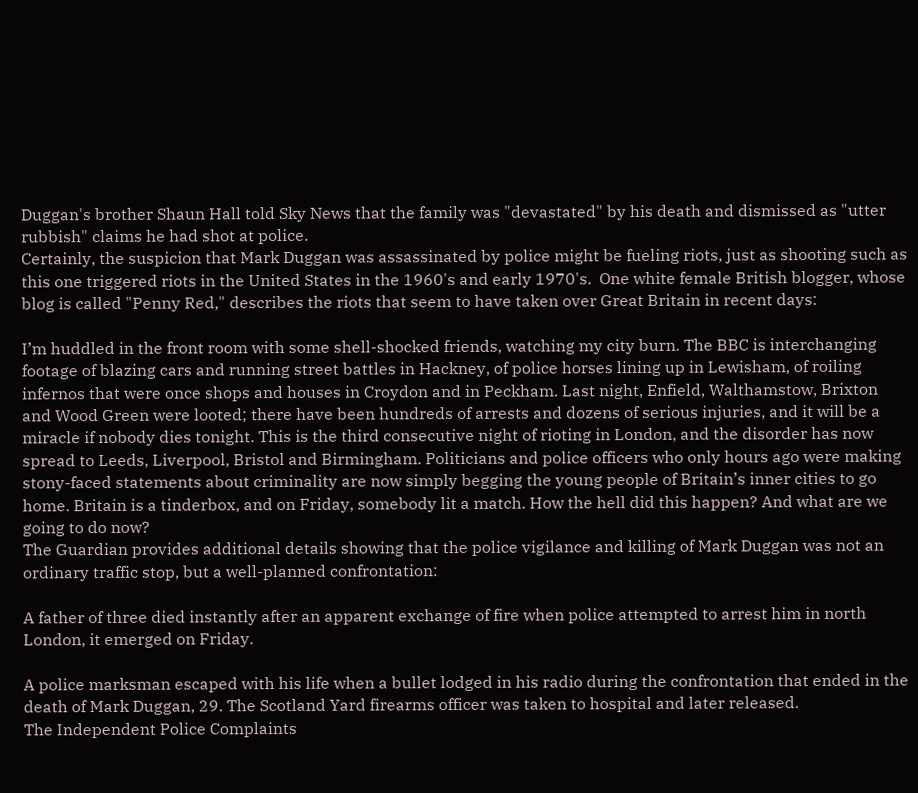Duggan's brother Shaun Hall told Sky News that the family was "devastated" by his death and dismissed as "utter rubbish" claims he had shot at police.
Certainly, the suspicion that Mark Duggan was assassinated by police might be fueling riots, just as shooting such as this one triggered riots in the United States in the 1960's and early 1970's.  One white female British blogger, whose blog is called "Penny Red," describes the riots that seem to have taken over Great Britain in recent days:

I’m huddled in the front room with some shell-shocked friends, watching my city burn. The BBC is interchanging footage of blazing cars and running street battles in Hackney, of police horses lining up in Lewisham, of roiling infernos that were once shops and houses in Croydon and in Peckham. Last night, Enfield, Walthamstow, Brixton and Wood Green were looted; there have been hundreds of arrests and dozens of serious injuries, and it will be a miracle if nobody dies tonight. This is the third consecutive night of rioting in London, and the disorder has now spread to Leeds, Liverpool, Bristol and Birmingham. Politicians and police officers who only hours ago were making stony-faced statements about criminality are now simply begging the young people of Britain’s inner cities to go home. Britain is a tinderbox, and on Friday, somebody lit a match. How the hell did this happen? And what are we going to do now?
The Guardian provides additional details showing that the police vigilance and killing of Mark Duggan was not an ordinary traffic stop, but a well-planned confrontation:

A father of three died instantly after an apparent exchange of fire when police attempted to arrest him in north London, it emerged on Friday.

A police marksman escaped with his life when a bullet lodged in his radio during the confrontation that ended in the death of Mark Duggan, 29. The Scotland Yard firearms officer was taken to hospital and later released.
The Independent Police Complaints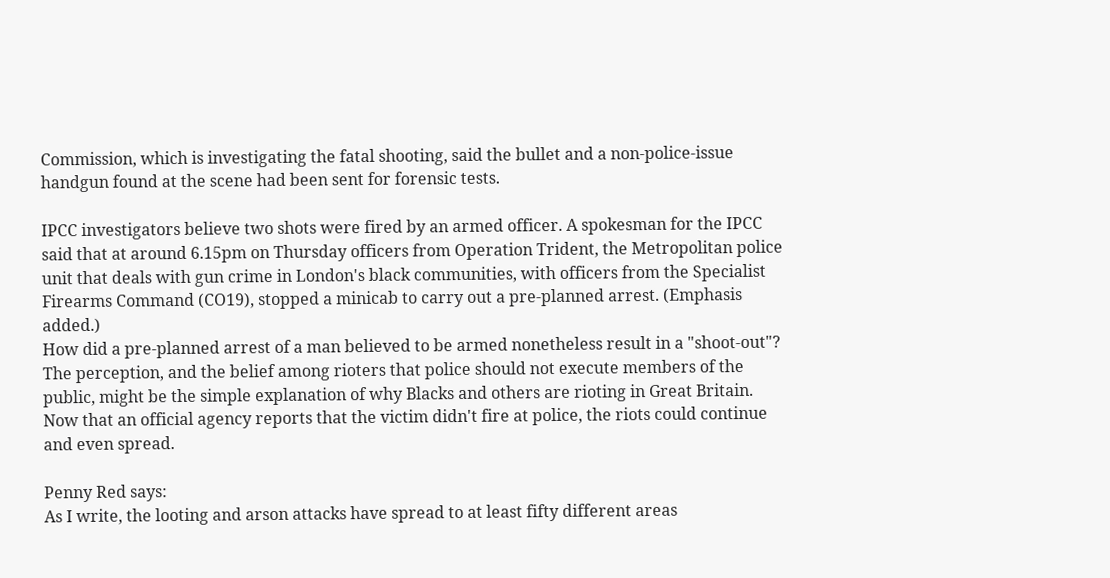Commission, which is investigating the fatal shooting, said the bullet and a non-police-issue handgun found at the scene had been sent for forensic tests.

IPCC investigators believe two shots were fired by an armed officer. A spokesman for the IPCC said that at around 6.15pm on Thursday officers from Operation Trident, the Metropolitan police unit that deals with gun crime in London's black communities, with officers from the Specialist Firearms Command (CO19), stopped a minicab to carry out a pre-planned arrest. (Emphasis added.)
How did a pre-planned arrest of a man believed to be armed nonetheless result in a "shoot-out"?  The perception, and the belief among rioters that police should not execute members of the public, might be the simple explanation of why Blacks and others are rioting in Great Britain.  Now that an official agency reports that the victim didn't fire at police, the riots could continue and even spread.

Penny Red says:
As I write, the looting and arson attacks have spread to at least fifty different areas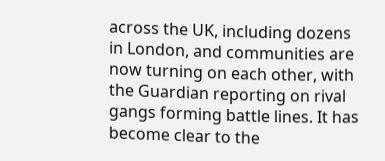across the UK, including dozens in London, and communities are now turning on each other, with the Guardian reporting on rival gangs forming battle lines. It has become clear to the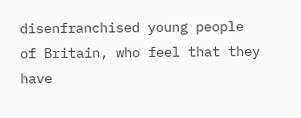disenfranchised young people of Britain, who feel that they have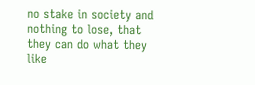no stake in society and nothing to lose, that they can do what they like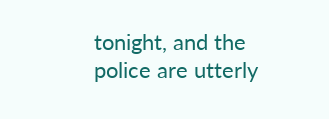tonight, and the police are utterly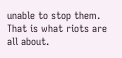unable to stop them. That is what riots are all about.